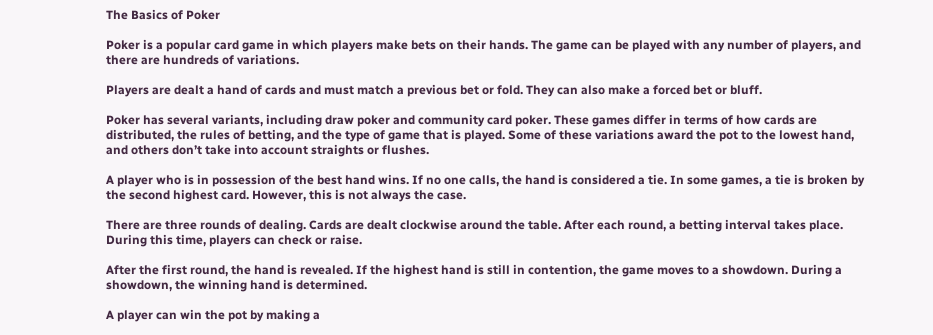The Basics of Poker

Poker is a popular card game in which players make bets on their hands. The game can be played with any number of players, and there are hundreds of variations.

Players are dealt a hand of cards and must match a previous bet or fold. They can also make a forced bet or bluff.

Poker has several variants, including draw poker and community card poker. These games differ in terms of how cards are distributed, the rules of betting, and the type of game that is played. Some of these variations award the pot to the lowest hand, and others don’t take into account straights or flushes.

A player who is in possession of the best hand wins. If no one calls, the hand is considered a tie. In some games, a tie is broken by the second highest card. However, this is not always the case.

There are three rounds of dealing. Cards are dealt clockwise around the table. After each round, a betting interval takes place. During this time, players can check or raise.

After the first round, the hand is revealed. If the highest hand is still in contention, the game moves to a showdown. During a showdown, the winning hand is determined.

A player can win the pot by making a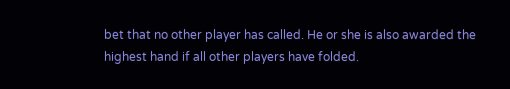bet that no other player has called. He or she is also awarded the highest hand if all other players have folded.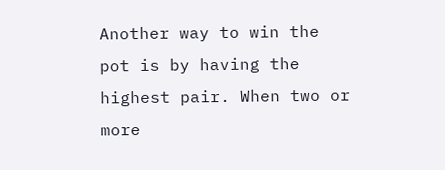Another way to win the pot is by having the highest pair. When two or more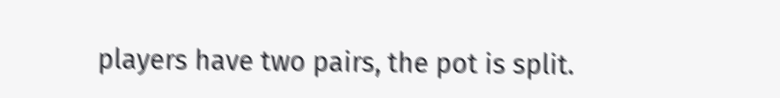players have two pairs, the pot is split.